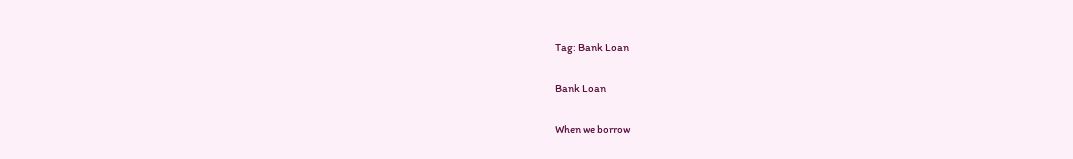Tag: Bank Loan

Bank Loan

When we borrow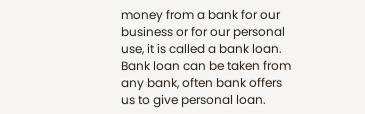money from a bank for our business or for our personal use, it is called a bank loan. Bank loan can be taken from any bank, often bank offers us to give personal loan.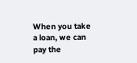When you take a loan, we can pay the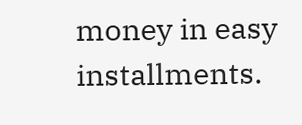money in easy installments.